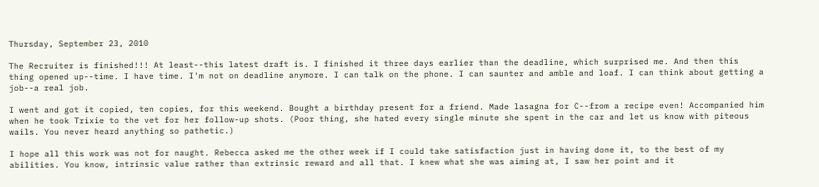Thursday, September 23, 2010

The Recruiter is finished!!! At least--this latest draft is. I finished it three days earlier than the deadline, which surprised me. And then this thing opened up--time. I have time. I'm not on deadline anymore. I can talk on the phone. I can saunter and amble and loaf. I can think about getting a job--a real job.

I went and got it copied, ten copies, for this weekend. Bought a birthday present for a friend. Made lasagna for C--from a recipe even! Accompanied him when he took Trixie to the vet for her follow-up shots. (Poor thing, she hated every single minute she spent in the car and let us know with piteous wails. You never heard anything so pathetic.)

I hope all this work was not for naught. Rebecca asked me the other week if I could take satisfaction just in having done it, to the best of my abilities. You know, intrinsic value rather than extrinsic reward and all that. I knew what she was aiming at, I saw her point and it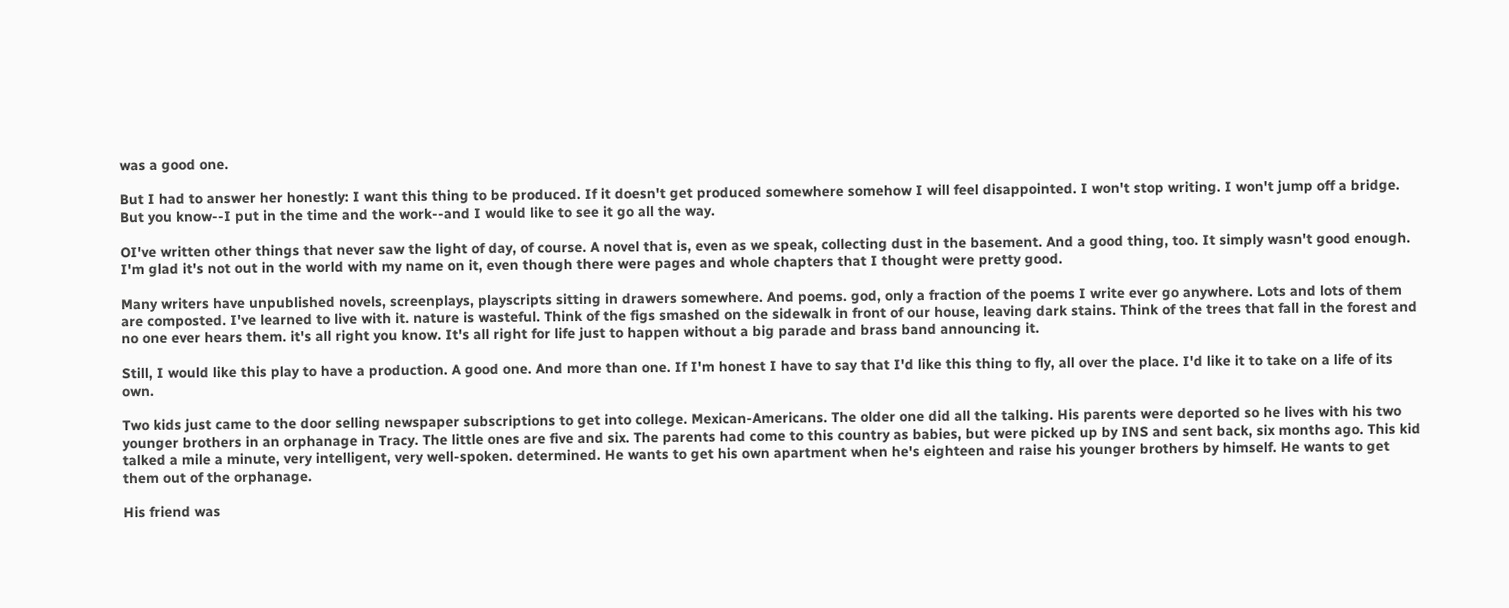was a good one.

But I had to answer her honestly: I want this thing to be produced. If it doesn't get produced somewhere somehow I will feel disappointed. I won't stop writing. I won't jump off a bridge. But you know--I put in the time and the work--and I would like to see it go all the way.

OI've written other things that never saw the light of day, of course. A novel that is, even as we speak, collecting dust in the basement. And a good thing, too. It simply wasn't good enough. I'm glad it's not out in the world with my name on it, even though there were pages and whole chapters that I thought were pretty good.

Many writers have unpublished novels, screenplays, playscripts sitting in drawers somewhere. And poems. god, only a fraction of the poems I write ever go anywhere. Lots and lots of them are composted. I've learned to live with it. nature is wasteful. Think of the figs smashed on the sidewalk in front of our house, leaving dark stains. Think of the trees that fall in the forest and no one ever hears them. it's all right you know. It's all right for life just to happen without a big parade and brass band announcing it.

Still, I would like this play to have a production. A good one. And more than one. If I'm honest I have to say that I'd like this thing to fly, all over the place. I'd like it to take on a life of its own.

Two kids just came to the door selling newspaper subscriptions to get into college. Mexican-Americans. The older one did all the talking. His parents were deported so he lives with his two younger brothers in an orphanage in Tracy. The little ones are five and six. The parents had come to this country as babies, but were picked up by INS and sent back, six months ago. This kid talked a mile a minute, very intelligent, very well-spoken. determined. He wants to get his own apartment when he's eighteen and raise his younger brothers by himself. He wants to get them out of the orphanage.

His friend was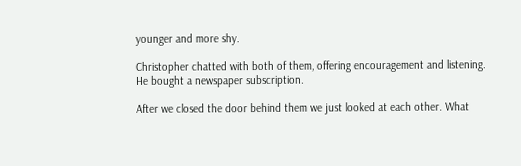younger and more shy.

Christopher chatted with both of them, offering encouragement and listening. He bought a newspaper subscription.

After we closed the door behind them we just looked at each other. What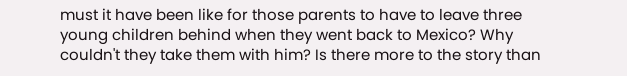must it have been like for those parents to have to leave three young children behind when they went back to Mexico? Why couldn't they take them with him? Is there more to the story than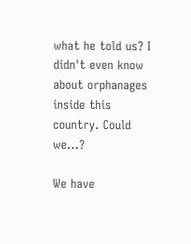what he told us? I didn't even know about orphanages inside this country. Could we...?

We have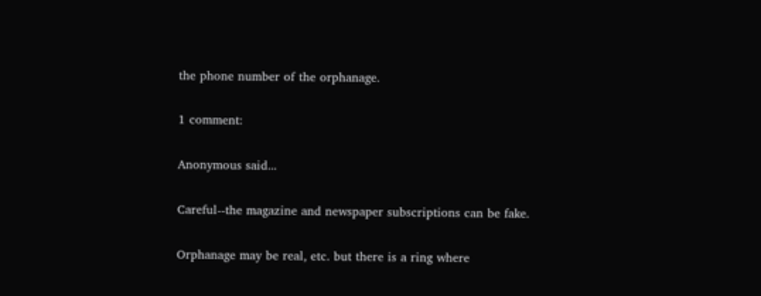the phone number of the orphanage.

1 comment:

Anonymous said...

Careful--the magazine and newspaper subscriptions can be fake.

Orphanage may be real, etc. but there is a ring where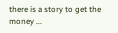there is a story to get the money ...